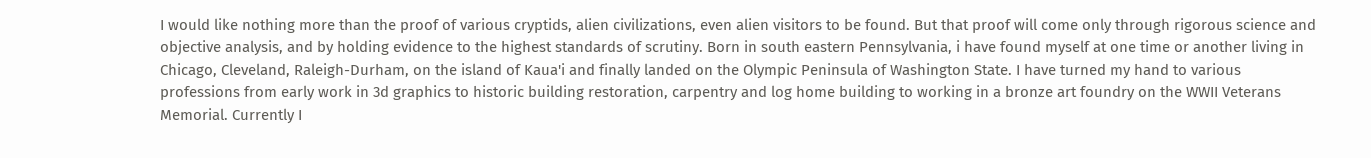I would like nothing more than the proof of various cryptids, alien civilizations, even alien visitors to be found. But that proof will come only through rigorous science and objective analysis, and by holding evidence to the highest standards of scrutiny. Born in south eastern Pennsylvania, i have found myself at one time or another living in Chicago, Cleveland, Raleigh-Durham, on the island of Kaua'i and finally landed on the Olympic Peninsula of Washington State. I have turned my hand to various professions from early work in 3d graphics to historic building restoration, carpentry and log home building to working in a bronze art foundry on the WWII Veterans Memorial. Currently I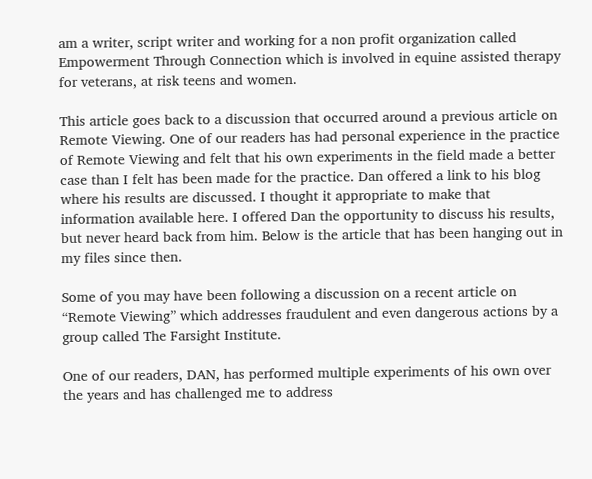am a writer, script writer and working for a non profit organization called Empowerment Through Connection which is involved in equine assisted therapy for veterans, at risk teens and women.

This article goes back to a discussion that occurred around a previous article on Remote Viewing. One of our readers has had personal experience in the practice of Remote Viewing and felt that his own experiments in the field made a better case than I felt has been made for the practice. Dan offered a link to his blog where his results are discussed. I thought it appropriate to make that information available here. I offered Dan the opportunity to discuss his results, but never heard back from him. Below is the article that has been hanging out in my files since then.

Some of you may have been following a discussion on a recent article on “Remote Viewing” which addresses fraudulent and even dangerous actions by a group called The Farsight Institute.

One of our readers, DAN, has performed multiple experiments of his own over the years and has challenged me to address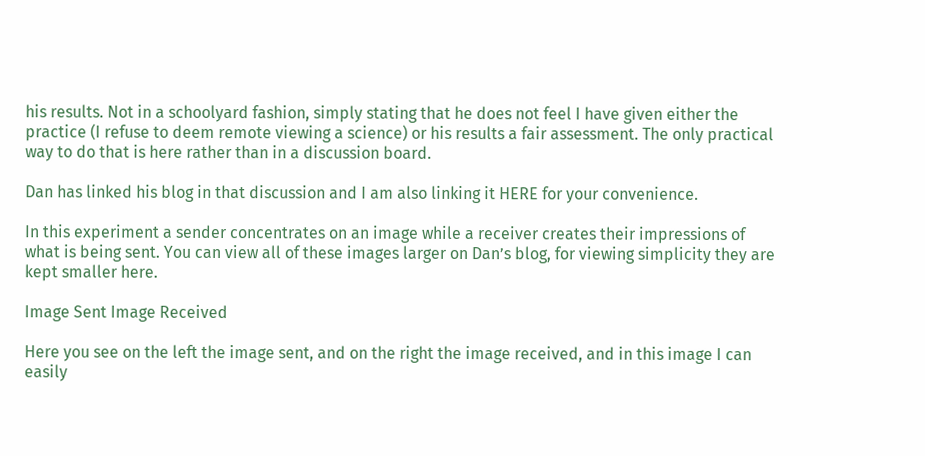his results. Not in a schoolyard fashion, simply stating that he does not feel I have given either the practice (I refuse to deem remote viewing a science) or his results a fair assessment. The only practical way to do that is here rather than in a discussion board.

Dan has linked his blog in that discussion and I am also linking it HERE for your convenience.

In this experiment a sender concentrates on an image while a receiver creates their impressions of what is being sent. You can view all of these images larger on Dan’s blog, for viewing simplicity they are kept smaller here.

Image Sent Image Received

Here you see on the left the image sent, and on the right the image received, and in this image I can easily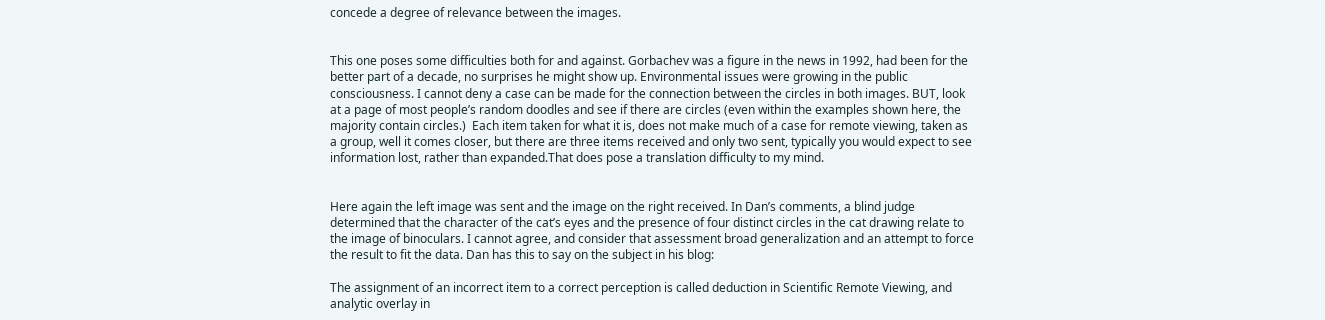concede a degree of relevance between the images.


This one poses some difficulties both for and against. Gorbachev was a figure in the news in 1992, had been for the better part of a decade, no surprises he might show up. Environmental issues were growing in the public consciousness. I cannot deny a case can be made for the connection between the circles in both images. BUT, look at a page of most people’s random doodles and see if there are circles (even within the examples shown here, the majority contain circles.)  Each item taken for what it is, does not make much of a case for remote viewing, taken as a group, well it comes closer, but there are three items received and only two sent, typically you would expect to see information lost, rather than expanded.That does pose a translation difficulty to my mind.


Here again the left image was sent and the image on the right received. In Dan’s comments, a blind judge determined that the character of the cat’s eyes and the presence of four distinct circles in the cat drawing relate to the image of binoculars. I cannot agree, and consider that assessment broad generalization and an attempt to force the result to fit the data. Dan has this to say on the subject in his blog:

The assignment of an incorrect item to a correct perception is called deduction in Scientific Remote Viewing, and analytic overlay in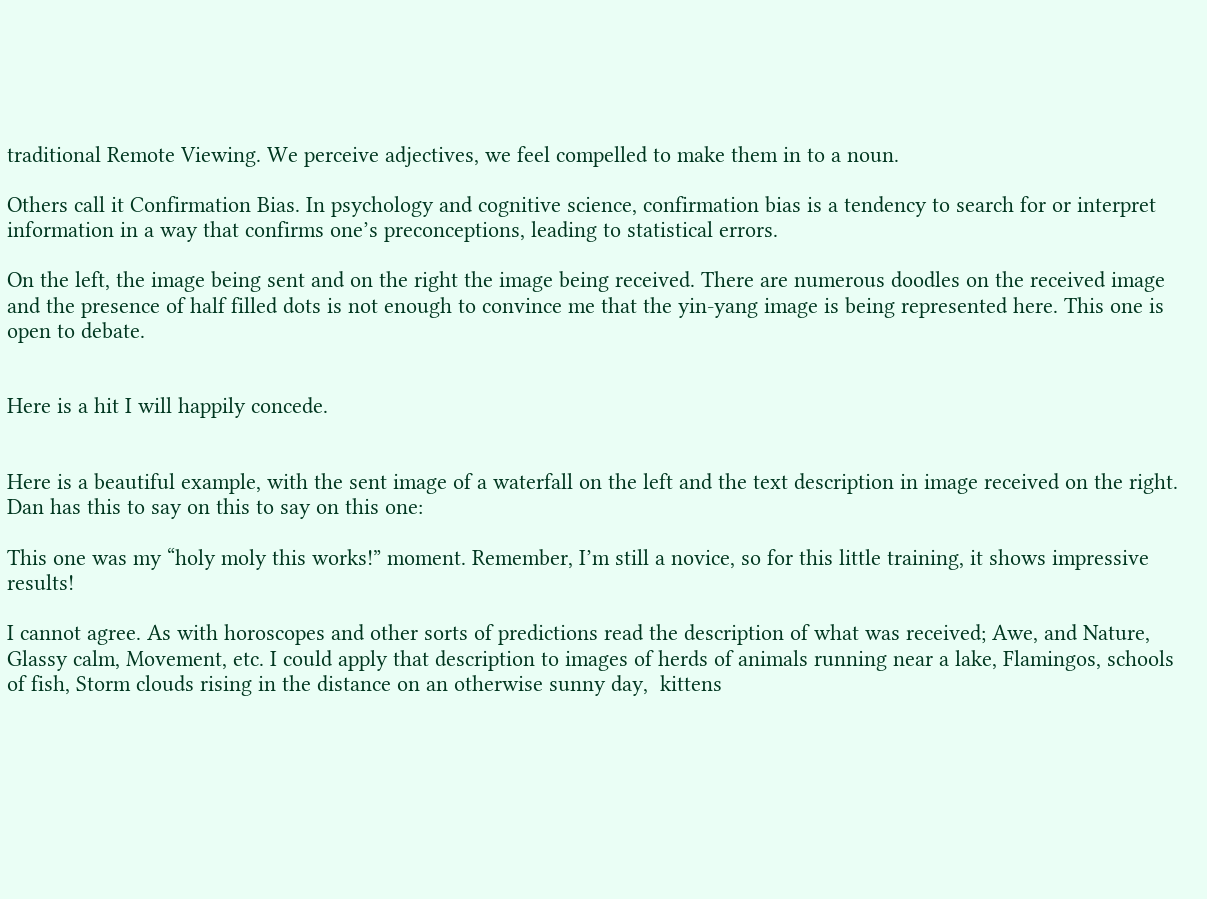traditional Remote Viewing. We perceive adjectives, we feel compelled to make them in to a noun.

Others call it Confirmation Bias. In psychology and cognitive science, confirmation bias is a tendency to search for or interpret information in a way that confirms one’s preconceptions, leading to statistical errors.

On the left, the image being sent and on the right the image being received. There are numerous doodles on the received image and the presence of half filled dots is not enough to convince me that the yin-yang image is being represented here. This one is open to debate.


Here is a hit I will happily concede.


Here is a beautiful example, with the sent image of a waterfall on the left and the text description in image received on the right. Dan has this to say on this to say on this one:

This one was my “holy moly this works!” moment. Remember, I’m still a novice, so for this little training, it shows impressive results!

I cannot agree. As with horoscopes and other sorts of predictions read the description of what was received; Awe, and Nature, Glassy calm, Movement, etc. I could apply that description to images of herds of animals running near a lake, Flamingos, schools of fish, Storm clouds rising in the distance on an otherwise sunny day,  kittens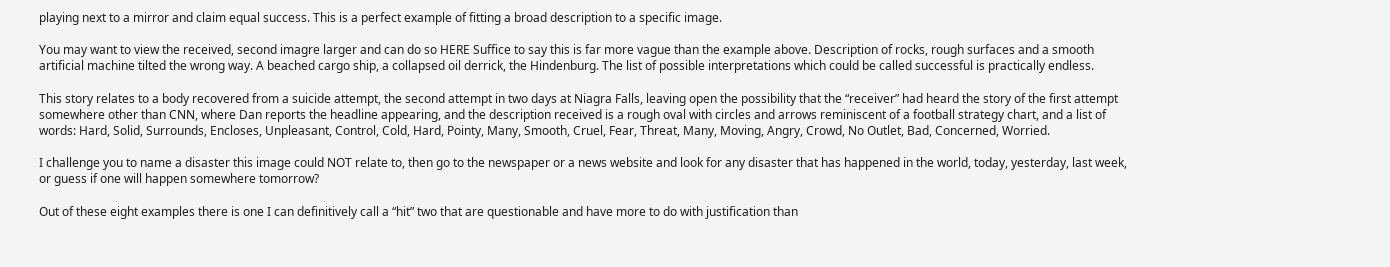playing next to a mirror and claim equal success. This is a perfect example of fitting a broad description to a specific image.

You may want to view the received, second imagre larger and can do so HERE Suffice to say this is far more vague than the example above. Description of rocks, rough surfaces and a smooth artificial machine tilted the wrong way. A beached cargo ship, a collapsed oil derrick, the Hindenburg. The list of possible interpretations which could be called successful is practically endless.

This story relates to a body recovered from a suicide attempt, the second attempt in two days at Niagra Falls, leaving open the possibility that the “receiver” had heard the story of the first attempt somewhere other than CNN, where Dan reports the headline appearing, and the description received is a rough oval with circles and arrows reminiscent of a football strategy chart, and a list of words: Hard, Solid, Surrounds, Encloses, Unpleasant, Control, Cold, Hard, Pointy, Many, Smooth, Cruel, Fear, Threat, Many, Moving, Angry, Crowd, No Outlet, Bad, Concerned, Worried.

I challenge you to name a disaster this image could NOT relate to, then go to the newspaper or a news website and look for any disaster that has happened in the world, today, yesterday, last week, or guess if one will happen somewhere tomorrow?

Out of these eight examples there is one I can definitively call a “hit” two that are questionable and have more to do with justification than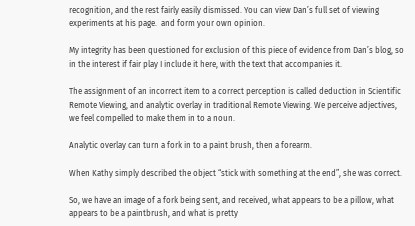recognition, and the rest fairly easily dismissed. You can view Dan’s full set of viewing experiments at his page.  and form your own opinion.

My integrity has been questioned for exclusion of this piece of evidence from Dan’s blog, so in the interest if fair play I include it here, with the text that accompanies it.

The assignment of an incorrect item to a correct perception is called deduction in Scientific Remote Viewing, and analytic overlay in traditional Remote Viewing. We perceive adjectives, we feel compelled to make them in to a noun.

Analytic overlay can turn a fork in to a paint brush, then a forearm.

When Kathy simply described the object “stick with something at the end”, she was correct.

So, we have an image of a fork being sent, and received, what appears to be a pillow, what appears to be a paintbrush, and what is pretty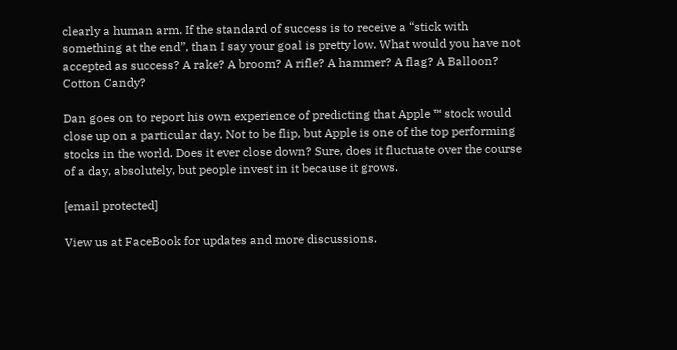clearly a human arm. If the standard of success is to receive a “stick with something at the end”, than I say your goal is pretty low. What would you have not accepted as success? A rake? A broom? A rifle? A hammer? A flag? A Balloon? Cotton Candy?

Dan goes on to report his own experience of predicting that Apple ™ stock would close up on a particular day. Not to be flip, but Apple is one of the top performing stocks in the world. Does it ever close down? Sure, does it fluctuate over the course of a day, absolutely, but people invest in it because it grows.

[email protected]

View us at FaceBook for updates and more discussions.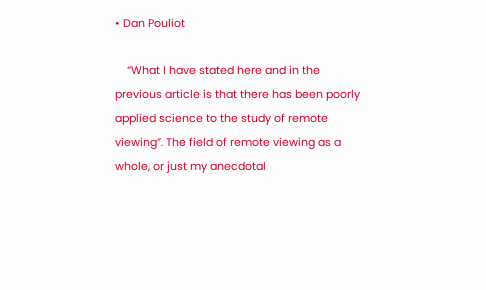• Dan Pouliot

    “What I have stated here and in the previous article is that there has been poorly applied science to the study of remote viewing”. The field of remote viewing as a whole, or just my anecdotal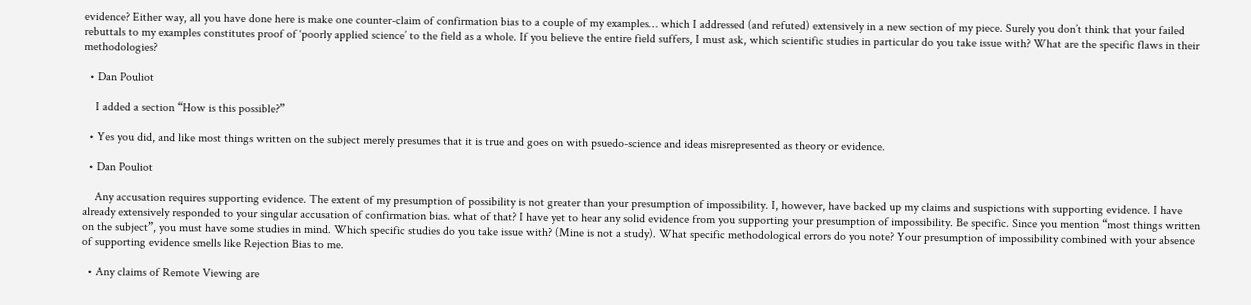evidence? Either way, all you have done here is make one counter-claim of confirmation bias to a couple of my examples… which I addressed (and refuted) extensively in a new section of my piece. Surely you don’t think that your failed rebuttals to my examples constitutes proof of ‘poorly applied science’ to the field as a whole. If you believe the entire field suffers, I must ask, which scientific studies in particular do you take issue with? What are the specific flaws in their methodologies?

  • Dan Pouliot

    I added a section “How is this possible?”

  • Yes you did, and like most things written on the subject merely presumes that it is true and goes on with psuedo-science and ideas misrepresented as theory or evidence.

  • Dan Pouliot

    Any accusation requires supporting evidence. The extent of my presumption of possibility is not greater than your presumption of impossibility. I, however, have backed up my claims and suspictions with supporting evidence. I have already extensively responded to your singular accusation of confirmation bias. what of that? I have yet to hear any solid evidence from you supporting your presumption of impossibility. Be specific. Since you mention “most things written on the subject”, you must have some studies in mind. Which specific studies do you take issue with? (Mine is not a study). What specific methodological errors do you note? Your presumption of impossibility combined with your absence of supporting evidence smells like Rejection Bias to me.

  • Any claims of Remote Viewing are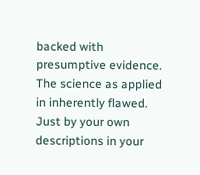backed with presumptive evidence. The science as applied in inherently flawed. Just by your own descriptions in your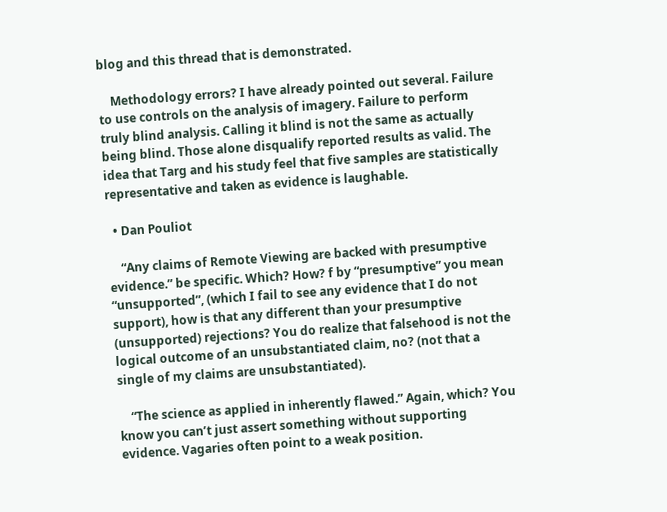blog and this thread that is demonstrated.

    Methodology errors? I have already pointed out several. Failure to use controls on the analysis of imagery. Failure to perform truly blind analysis. Calling it blind is not the same as actually being blind. Those alone disqualify reported results as valid. The idea that Targ and his study feel that five samples are statistically representative and taken as evidence is laughable.

  • Dan Pouliot

    “Any claims of Remote Viewing are backed with presumptive evidence.” be specific. Which? How? f by “presumptive” you mean “unsupported”, (which I fail to see any evidence that I do not support), how is that any different than your presumptive (unsupported) rejections? You do realize that falsehood is not the logical outcome of an unsubstantiated claim, no? (not that a single of my claims are unsubstantiated).

    “The science as applied in inherently flawed.” Again, which? You know you can’t just assert something without supporting evidence. Vagaries often point to a weak position.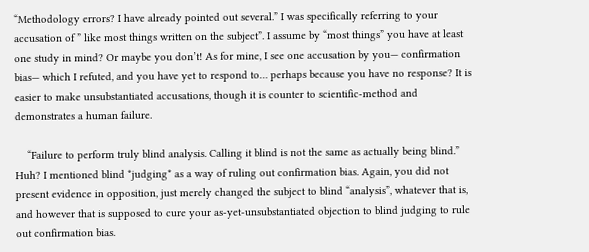“Methodology errors? I have already pointed out several.” I was specifically referring to your accusation of ” like most things written on the subject”. I assume by “most things” you have at least one study in mind? Or maybe you don’t! As for mine, I see one accusation by you— confirmation bias— which I refuted, and you have yet to respond to… perhaps because you have no response? It is easier to make unsubstantiated accusations, though it is counter to scientific-method and demonstrates a human failure.

    “Failure to perform truly blind analysis. Calling it blind is not the same as actually being blind.” Huh? I mentioned blind *judging* as a way of ruling out confirmation bias. Again, you did not present evidence in opposition, just merely changed the subject to blind “analysis”, whatever that is, and however that is supposed to cure your as-yet-unsubstantiated objection to blind judging to rule out confirmation bias.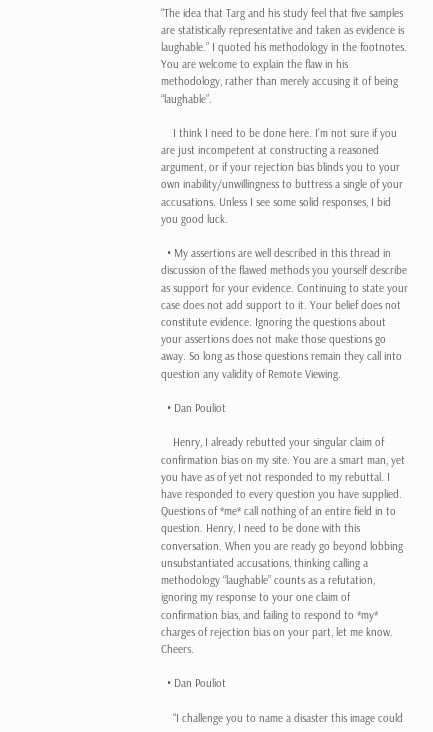“The idea that Targ and his study feel that five samples are statistically representative and taken as evidence is laughable.” I quoted his methodology in the footnotes. You are welcome to explain the flaw in his methodology, rather than merely accusing it of being “laughable”.

    I think I need to be done here. I’m not sure if you are just incompetent at constructing a reasoned argument, or if your rejection bias blinds you to your own inability/unwillingness to buttress a single of your accusations. Unless I see some solid responses, I bid you good luck.

  • My assertions are well described in this thread in discussion of the flawed methods you yourself describe as support for your evidence. Continuing to state your case does not add support to it. Your belief does not constitute evidence. Ignoring the questions about your assertions does not make those questions go away. So long as those questions remain they call into question any validity of Remote Viewing.

  • Dan Pouliot

    Henry, I already rebutted your singular claim of confirmation bias on my site. You are a smart man, yet you have as of yet not responded to my rebuttal. I have responded to every question you have supplied. Questions of *me* call nothing of an entire field in to question. Henry, I need to be done with this conversation. When you are ready go beyond lobbing unsubstantiated accusations, thinking calling a methodology “laughable” counts as a refutation, ignoring my response to your one claim of confirmation bias, and failing to respond to *my* charges of rejection bias on your part, let me know. Cheers.

  • Dan Pouliot

    “I challenge you to name a disaster this image could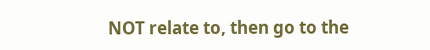NOT relate to, then go to the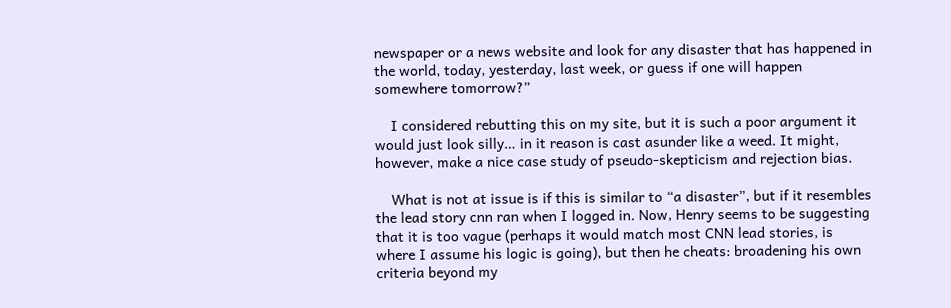newspaper or a news website and look for any disaster that has happened in the world, today, yesterday, last week, or guess if one will happen somewhere tomorrow?”

    I considered rebutting this on my site, but it is such a poor argument it would just look silly… in it reason is cast asunder like a weed. It might, however, make a nice case study of pseudo-skepticism and rejection bias.

    What is not at issue is if this is similar to “a disaster”, but if it resembles the lead story cnn ran when I logged in. Now, Henry seems to be suggesting that it is too vague (perhaps it would match most CNN lead stories, is where I assume his logic is going), but then he cheats: broadening his own criteria beyond my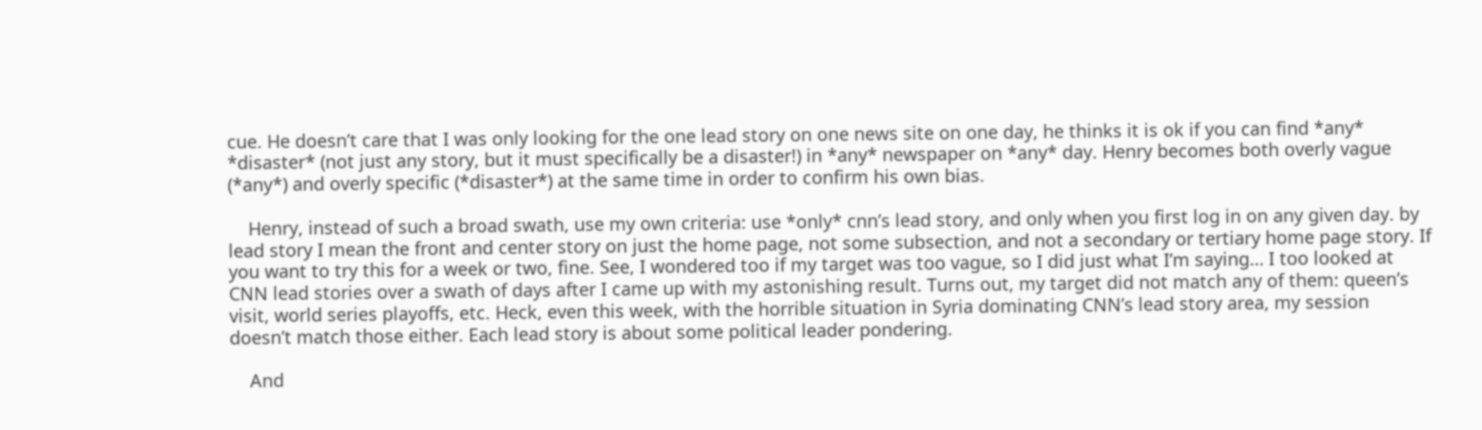cue. He doesn’t care that I was only looking for the one lead story on one news site on one day, he thinks it is ok if you can find *any* *disaster* (not just any story, but it must specifically be a disaster!) in *any* newspaper on *any* day. Henry becomes both overly vague (*any*) and overly specific (*disaster*) at the same time in order to confirm his own bias.

    Henry, instead of such a broad swath, use my own criteria: use *only* cnn’s lead story, and only when you first log in on any given day. by lead story I mean the front and center story on just the home page, not some subsection, and not a secondary or tertiary home page story. If you want to try this for a week or two, fine. See, I wondered too if my target was too vague, so I did just what I’m saying… I too looked at CNN lead stories over a swath of days after I came up with my astonishing result. Turns out, my target did not match any of them: queen’s visit, world series playoffs, etc. Heck, even this week, with the horrible situation in Syria dominating CNN’s lead story area, my session doesn’t match those either. Each lead story is about some political leader pondering.

    And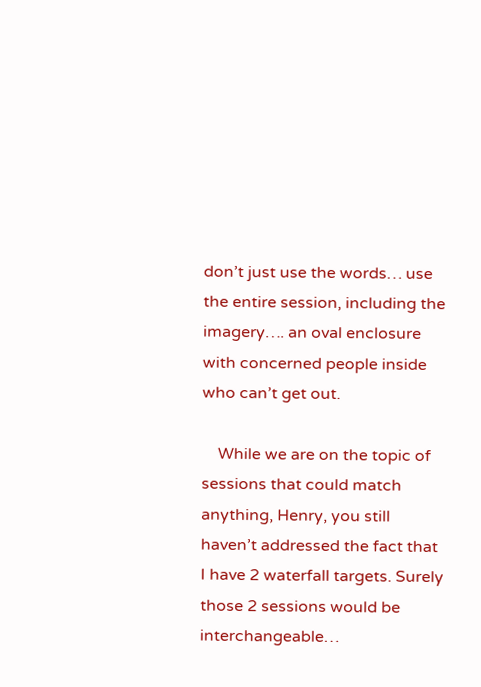don’t just use the words… use the entire session, including the imagery…. an oval enclosure with concerned people inside who can’t get out.

    While we are on the topic of sessions that could match anything, Henry, you still haven’t addressed the fact that I have 2 waterfall targets. Surely those 2 sessions would be interchangeable…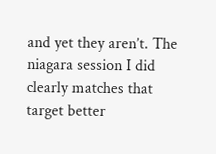and yet they aren’t. The niagara session I did clearly matches that target better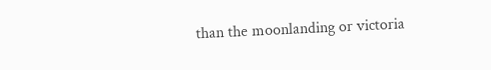than the moonlanding or victoria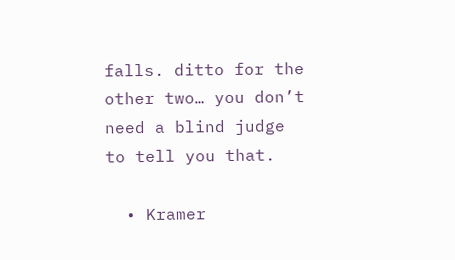falls. ditto for the other two… you don’t need a blind judge to tell you that.

  • Kramer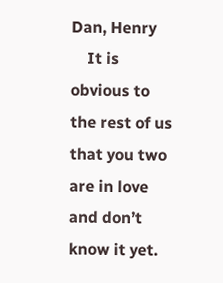Dan, Henry
    It is obvious to the rest of us that you two are in love and don’t know it yet.